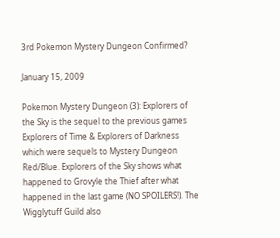3rd Pokemon Mystery Dungeon Confirmed?

January 15, 2009

Pokemon Mystery Dungeon (3): Explorers of the Sky is the sequel to the previous games Explorers of Time & Explorers of Darkness which were sequels to Mystery Dungeon Red/Blue. Explorers of the Sky shows what happened to Grovyle the Thief after what happened in the last game (NO SPOILERS!). The Wigglytuff Guild also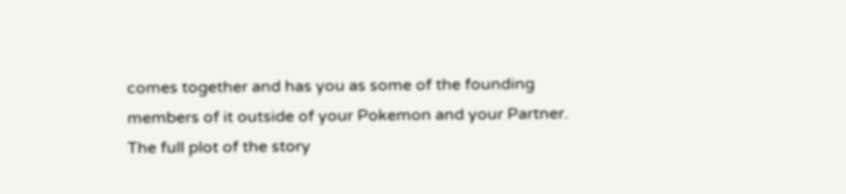comes together and has you as some of the founding members of it outside of your Pokemon and your Partner. The full plot of the story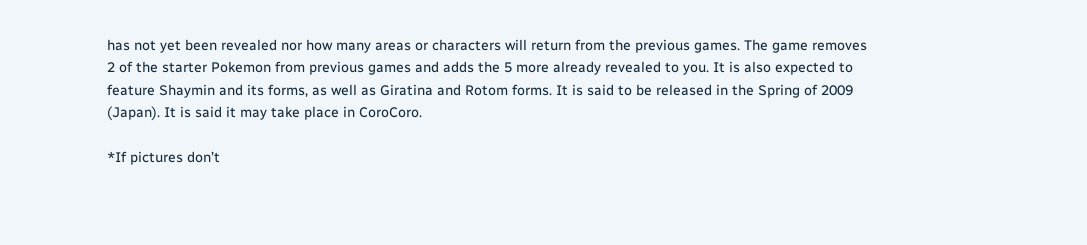has not yet been revealed nor how many areas or characters will return from the previous games. The game removes 2 of the starter Pokemon from previous games and adds the 5 more already revealed to you. It is also expected to feature Shaymin and its forms, as well as Giratina and Rotom forms. It is said to be released in the Spring of 2009 (Japan). It is said it may take place in CoroCoro.

*If pictures don’t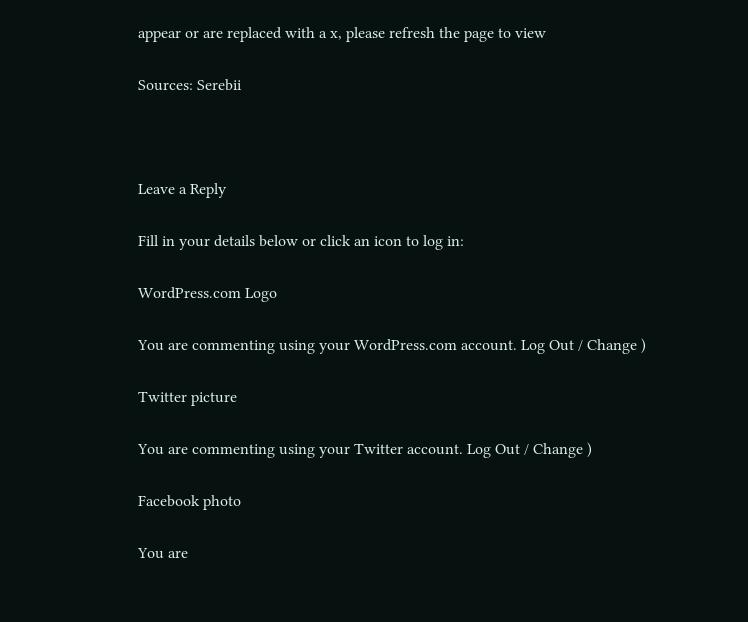appear or are replaced with a x, please refresh the page to view

Sources: Serebii



Leave a Reply

Fill in your details below or click an icon to log in:

WordPress.com Logo

You are commenting using your WordPress.com account. Log Out / Change )

Twitter picture

You are commenting using your Twitter account. Log Out / Change )

Facebook photo

You are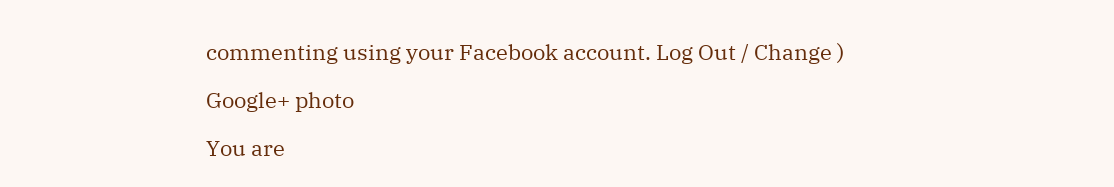commenting using your Facebook account. Log Out / Change )

Google+ photo

You are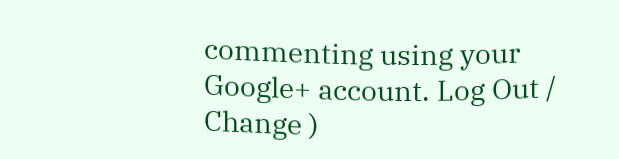commenting using your Google+ account. Log Out / Change )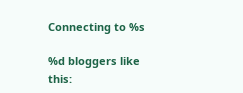Connecting to %s

%d bloggers like this: